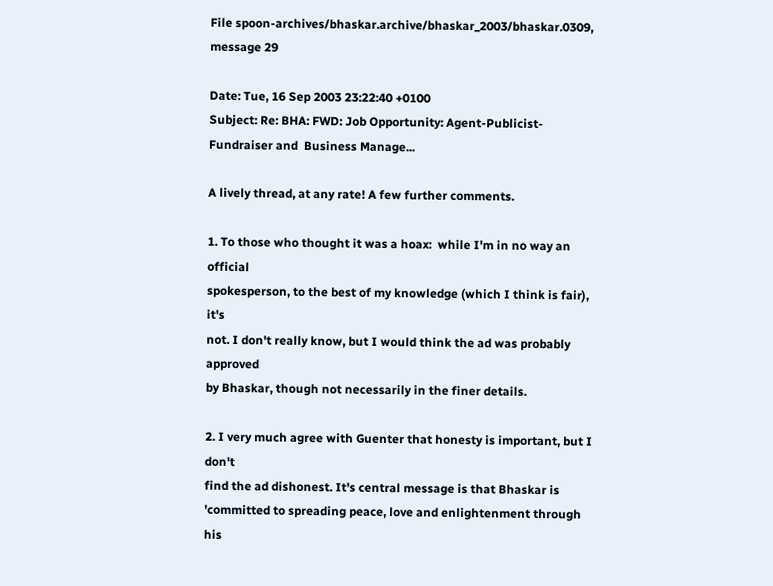File spoon-archives/bhaskar.archive/bhaskar_2003/bhaskar.0309, message 29

Date: Tue, 16 Sep 2003 23:22:40 +0100
Subject: Re: BHA: FWD: Job Opportunity: Agent-Publicist-Fundraiser and  Business Manage...

A lively thread, at any rate! A few further comments.

1. To those who thought it was a hoax:  while I'm in no way an official
spokesperson, to the best of my knowledge (which I think is fair), it's
not. I don't really know, but I would think the ad was probably approved
by Bhaskar, though not necessarily in the finer details.

2. I very much agree with Guenter that honesty is important, but I don't
find the ad dishonest. It's central message is that Bhaskar is
'committed to spreading peace, love and enlightenment through his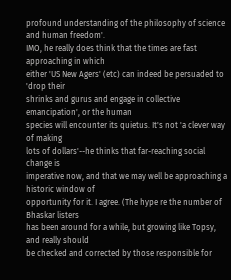profound understanding of the philosophy of science and human freedom'.
IMO, he really does think that the times are fast approaching in which
either 'US New Agers' (etc) can indeed be persuaded to 'drop their
shrinks and gurus and engage in collective emancipation', or the human
species will encounter its quietus. It's not 'a clever way of making
lots of dollars'--he thinks that far-reaching social change is
imperative now, and that we may well be approaching a historic window of
opportunity for it. I agree. (The hype re the number of Bhaskar listers
has been around for a while, but growing like Topsy, and really should
be checked and corrected by those responsible for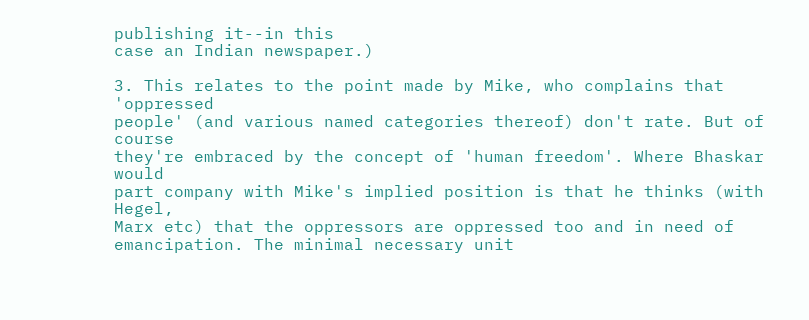publishing it--in this
case an Indian newspaper.)

3. This relates to the point made by Mike, who complains that 'oppressed
people' (and various named categories thereof) don't rate. But of course
they're embraced by the concept of 'human freedom'. Where Bhaskar would
part company with Mike's implied position is that he thinks (with Hegel,
Marx etc) that the oppressors are oppressed too and in need of
emancipation. The minimal necessary unit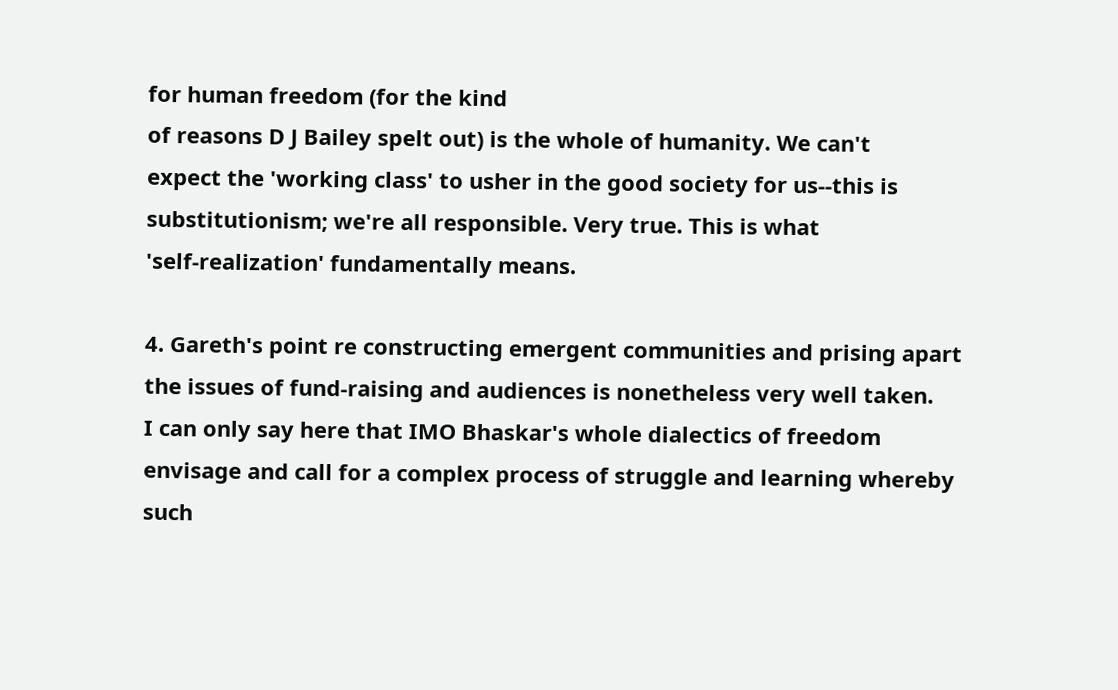for human freedom (for the kind
of reasons D J Bailey spelt out) is the whole of humanity. We can't
expect the 'working class' to usher in the good society for us--this is
substitutionism; we're all responsible. Very true. This is what
'self-realization' fundamentally means.

4. Gareth's point re constructing emergent communities and prising apart
the issues of fund-raising and audiences is nonetheless very well taken.
I can only say here that IMO Bhaskar's whole dialectics of freedom
envisage and call for a complex process of struggle and learning whereby
such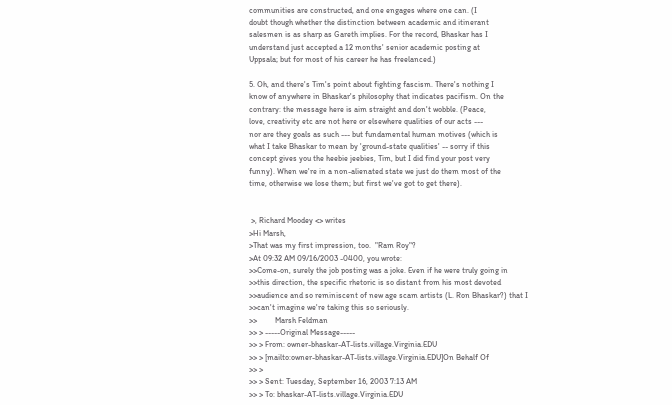communities are constructed, and one engages where one can. (I
doubt though whether the distinction between academic and itinerant
salesmen is as sharp as Gareth implies. For the record, Bhaskar has I
understand just accepted a 12 months' senior academic posting at
Uppsala; but for most of his career he has freelanced.)

5. Oh, and there's Tim's point about fighting fascism. There's nothing I
know of anywhere in Bhaskar's philosophy that indicates pacifism. On the
contrary: the message here is aim straight and don't wobble. (Peace,
love, creativity etc are not here or elsewhere qualities of our acts ---
nor are they goals as such --- but fundamental human motives (which is
what I take Bhaskar to mean by 'ground-state qualities' -- sorry if this
concept gives you the heebie jeebies, Tim, but I did find your post very
funny). When we're in a non-alienated state we just do them most of the
time, otherwise we lose them; but first we've got to get there).


 >, Richard Moodey <> writes
>Hi Marsh,
>That was my first impression, too.  "Ram Roy"?
>At 09:32 AM 09/16/2003 -0400, you wrote:
>>Come-on, surely the job posting was a joke. Even if he were truly going in
>>this direction, the specific rhetoric is so distant from his most devoted
>>audience and so reminiscent of new age scam artists (L. Ron Bhaskar?) that I
>>can't imagine we're taking this so seriously.
>>         Marsh Feldman
>> > -----Original Message-----
>> > From: owner-bhaskar-AT-lists.village.Virginia.EDU
>> > [mailto:owner-bhaskar-AT-lists.village.Virginia.EDU]On Behalf Of
>> >
>> > Sent: Tuesday, September 16, 2003 7:13 AM
>> > To: bhaskar-AT-lists.village.Virginia.EDU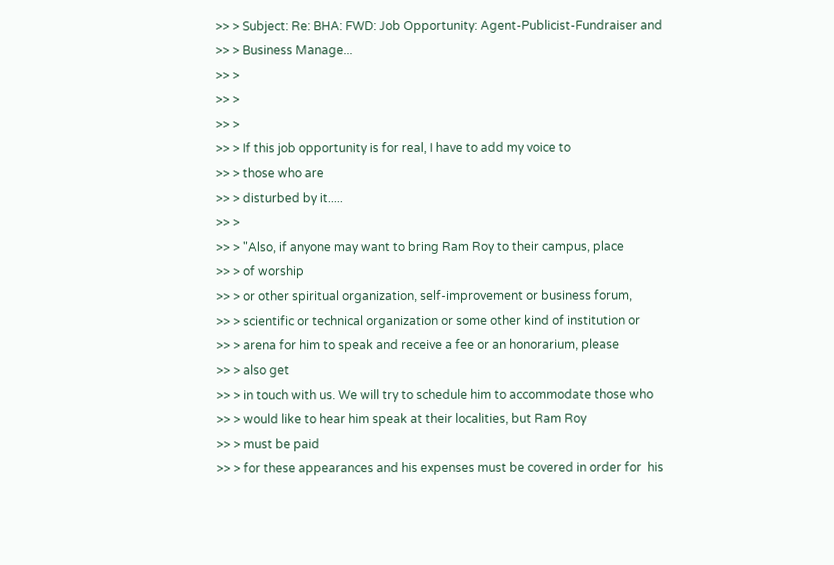>> > Subject: Re: BHA: FWD: Job Opportunity: Agent-Publicist-Fundraiser and
>> > Business Manage...
>> >
>> >
>> >
>> > If this job opportunity is for real, I have to add my voice to
>> > those who are
>> > disturbed by it.....
>> >
>> > "Also, if anyone may want to bring Ram Roy to their campus, place
>> > of worship
>> > or other spiritual organization, self-improvement or business forum,
>> > scientific or technical organization or some other kind of institution or
>> > arena for him to speak and receive a fee or an honorarium, please
>> > also get
>> > in touch with us. We will try to schedule him to accommodate those who
>> > would like to hear him speak at their localities, but Ram Roy
>> > must be paid
>> > for these appearances and his expenses must be covered in order for  his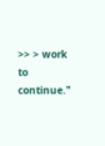>> > work to continue."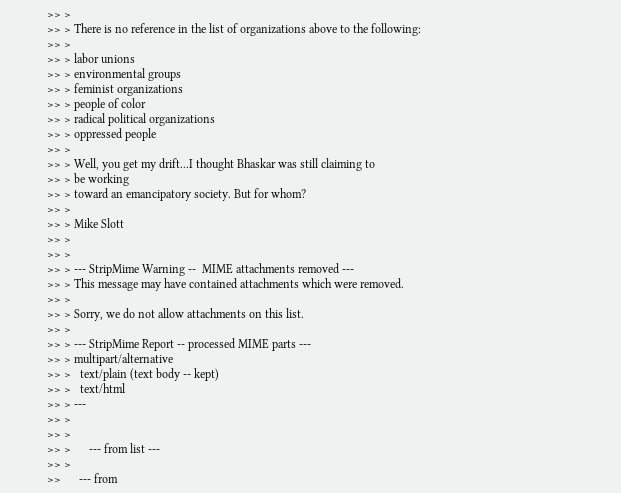>> >
>> > There is no reference in the list of organizations above to the following:
>> >
>> > labor unions
>> > environmental groups
>> > feminist organizations
>> > people of color
>> > radical political organizations
>> > oppressed people
>> >
>> > Well, you get my drift...I thought Bhaskar was still claiming to
>> > be working
>> > toward an emancipatory society. But for whom?
>> >
>> > Mike Slott
>> >
>> >
>> > --- StripMime Warning --  MIME attachments removed ---
>> > This message may have contained attachments which were removed.
>> >
>> > Sorry, we do not allow attachments on this list.
>> >
>> > --- StripMime Report -- processed MIME parts ---
>> > multipart/alternative
>> >   text/plain (text body -- kept)
>> >   text/html
>> > ---
>> >
>> >
>> >      --- from list ---
>> >
>>      --- from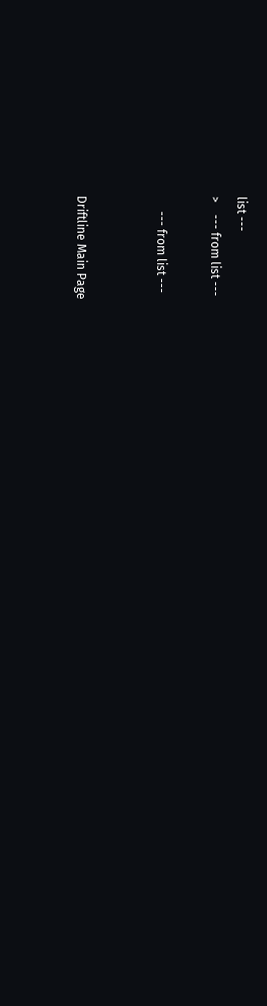list ---
>    --- from list ---

     --- from list ---


Driftline Main Page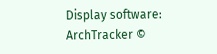Display software: ArchTracker ©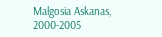Malgosia Askanas, 2000-2005